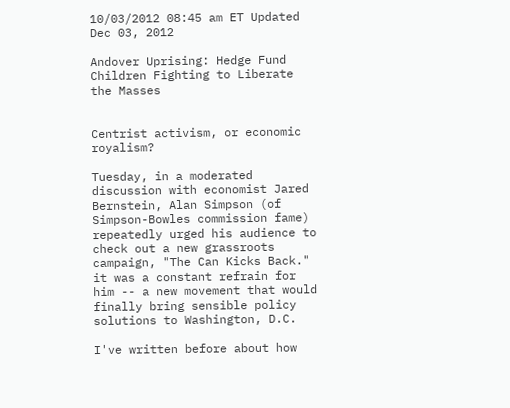10/03/2012 08:45 am ET Updated Dec 03, 2012

Andover Uprising: Hedge Fund Children Fighting to Liberate the Masses


Centrist activism, or economic royalism?

Tuesday, in a moderated discussion with economist Jared Bernstein, Alan Simpson (of Simpson-Bowles commission fame) repeatedly urged his audience to check out a new grassroots campaign, "The Can Kicks Back." it was a constant refrain for him -- a new movement that would finally bring sensible policy solutions to Washington, D.C.

I've written before about how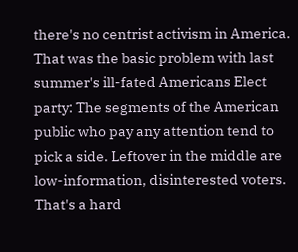there's no centrist activism in America. That was the basic problem with last summer's ill-fated Americans Elect party: The segments of the American public who pay any attention tend to pick a side. Leftover in the middle are low-information, disinterested voters. That's a hard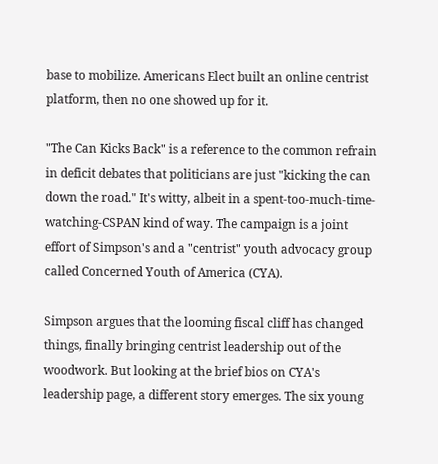base to mobilize. Americans Elect built an online centrist platform, then no one showed up for it.

"The Can Kicks Back" is a reference to the common refrain in deficit debates that politicians are just "kicking the can down the road." It's witty, albeit in a spent-too-much-time-watching-CSPAN kind of way. The campaign is a joint effort of Simpson's and a "centrist" youth advocacy group called Concerned Youth of America (CYA).

Simpson argues that the looming fiscal cliff has changed things, finally bringing centrist leadership out of the woodwork. But looking at the brief bios on CYA's leadership page, a different story emerges. The six young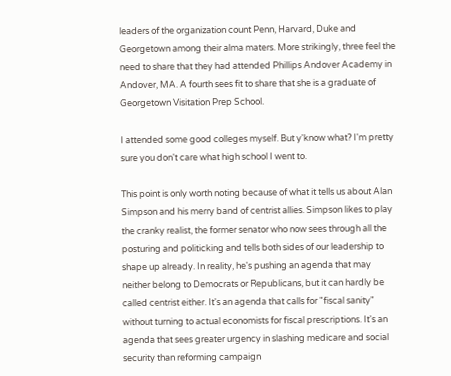leaders of the organization count Penn, Harvard, Duke and Georgetown among their alma maters. More strikingly, three feel the need to share that they had attended Phillips Andover Academy in Andover, MA. A fourth sees fit to share that she is a graduate of Georgetown Visitation Prep School.

I attended some good colleges myself. But y'know what? I'm pretty sure you don't care what high school I went to.

This point is only worth noting because of what it tells us about Alan Simpson and his merry band of centrist allies. Simpson likes to play the cranky realist, the former senator who now sees through all the posturing and politicking and tells both sides of our leadership to shape up already. In reality, he's pushing an agenda that may neither belong to Democrats or Republicans, but it can hardly be called centrist either. It's an agenda that calls for "fiscal sanity" without turning to actual economists for fiscal prescriptions. It's an agenda that sees greater urgency in slashing medicare and social security than reforming campaign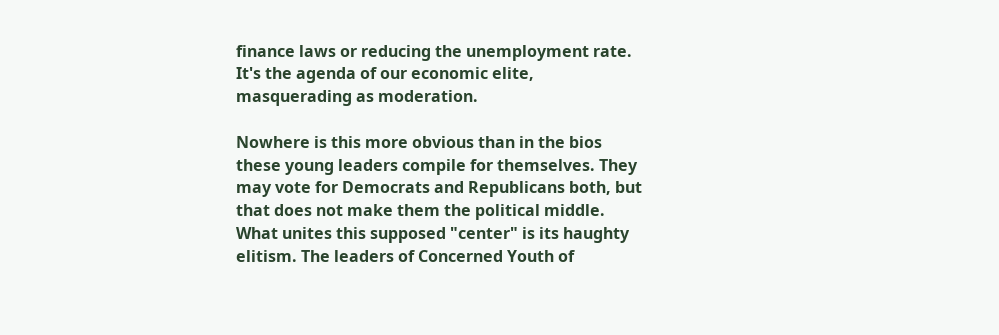finance laws or reducing the unemployment rate. It's the agenda of our economic elite, masquerading as moderation.

Nowhere is this more obvious than in the bios these young leaders compile for themselves. They may vote for Democrats and Republicans both, but that does not make them the political middle. What unites this supposed "center" is its haughty elitism. The leaders of Concerned Youth of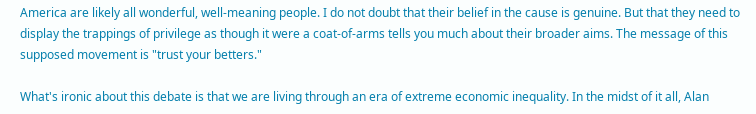America are likely all wonderful, well-meaning people. I do not doubt that their belief in the cause is genuine. But that they need to display the trappings of privilege as though it were a coat-of-arms tells you much about their broader aims. The message of this supposed movement is "trust your betters."

What's ironic about this debate is that we are living through an era of extreme economic inequality. In the midst of it all, Alan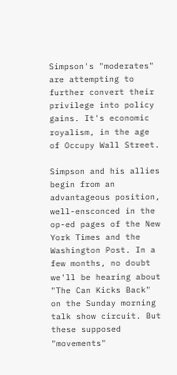Simpson's "moderates" are attempting to further convert their privilege into policy gains. It's economic royalism, in the age of Occupy Wall Street.

Simpson and his allies begin from an advantageous position, well-ensconced in the op-ed pages of the New York Times and the Washington Post. In a few months, no doubt we'll be hearing about "The Can Kicks Back" on the Sunday morning talk show circuit. But these supposed "movements"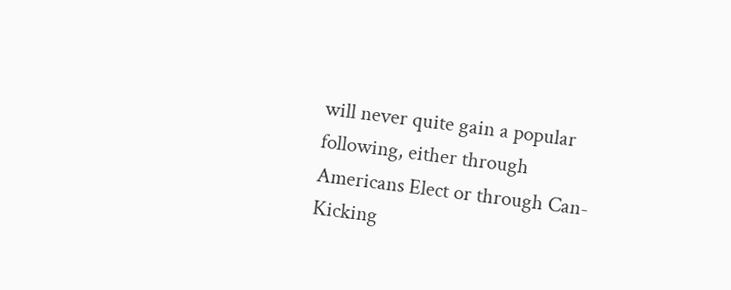will never quite gain a popular following, either through Americans Elect or through Can-Kicking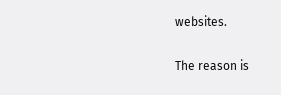websites.

The reason is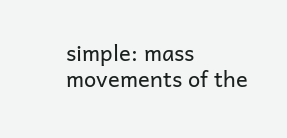simple: mass movements of the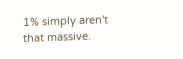1% simply aren't that massive.